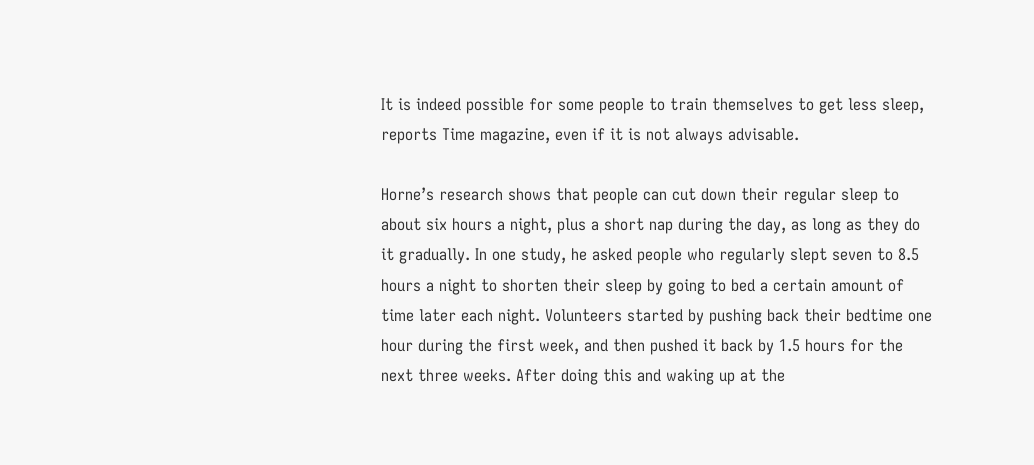It is indeed possible for some people to train themselves to get less sleep, reports Time magazine, even if it is not always advisable.

Horne’s research shows that people can cut down their regular sleep to about six hours a night, plus a short nap during the day, as long as they do it gradually. In one study, he asked people who regularly slept seven to 8.5 hours a night to shorten their sleep by going to bed a certain amount of time later each night. Volunteers started by pushing back their bedtime one hour during the first week, and then pushed it back by 1.5 hours for the next three weeks. After doing this and waking up at the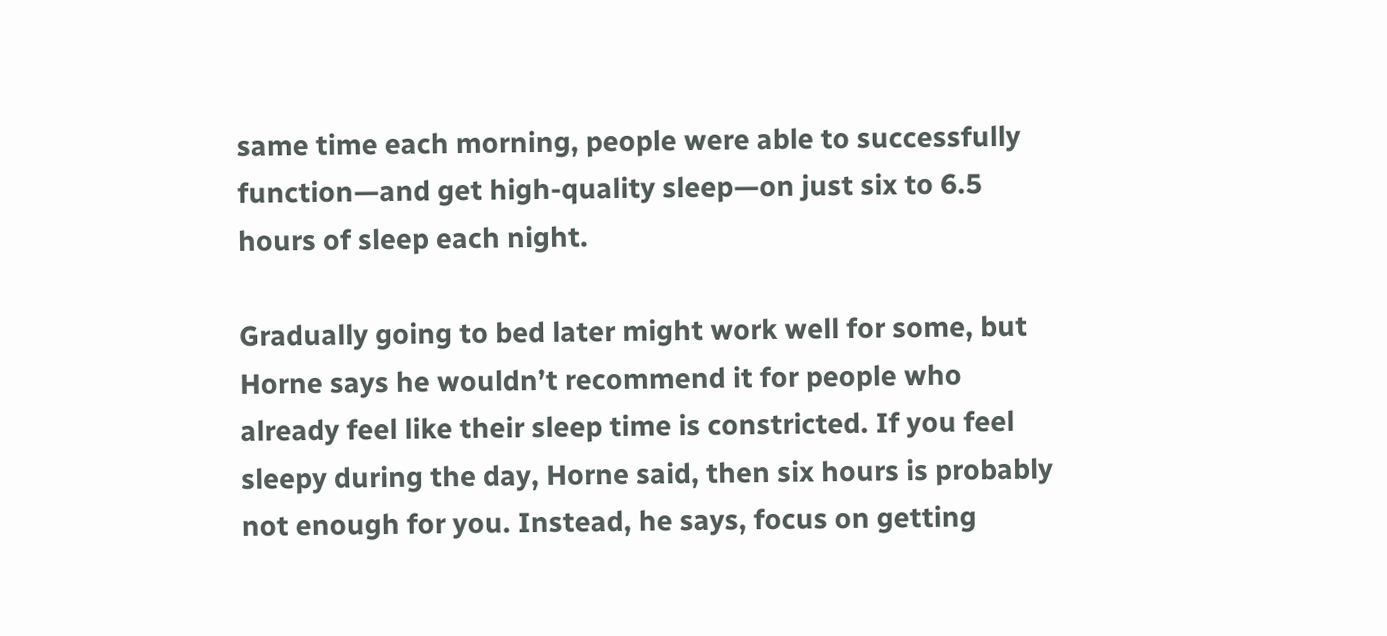same time each morning, people were able to successfully function—and get high-quality sleep—on just six to 6.5 hours of sleep each night.

Gradually going to bed later might work well for some, but Horne says he wouldn’t recommend it for people who already feel like their sleep time is constricted. If you feel sleepy during the day, Horne said, then six hours is probably not enough for you. Instead, he says, focus on getting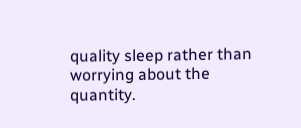quality sleep rather than worrying about the quantity.